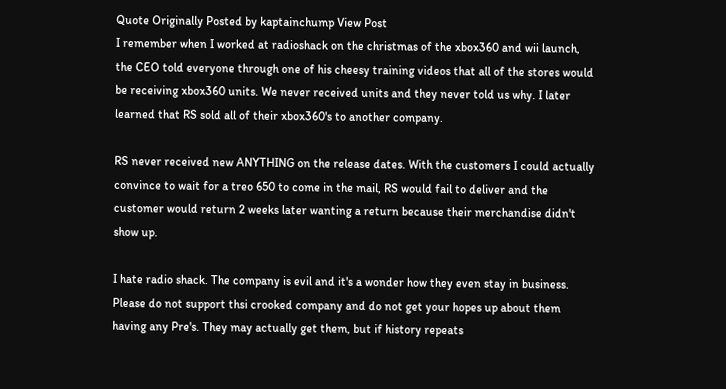Quote Originally Posted by kaptainchump View Post
I remember when I worked at radioshack on the christmas of the xbox360 and wii launch, the CEO told everyone through one of his cheesy training videos that all of the stores would be receiving xbox360 units. We never received units and they never told us why. I later learned that RS sold all of their xbox360's to another company.

RS never received new ANYTHING on the release dates. With the customers I could actually convince to wait for a treo 650 to come in the mail, RS would fail to deliver and the customer would return 2 weeks later wanting a return because their merchandise didn't show up.

I hate radio shack. The company is evil and it's a wonder how they even stay in business. Please do not support thsi crooked company and do not get your hopes up about them having any Pre's. They may actually get them, but if history repeats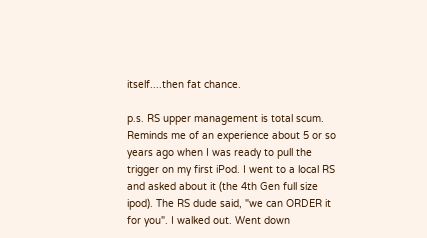itself....then fat chance.

p.s. RS upper management is total scum.
Reminds me of an experience about 5 or so years ago when I was ready to pull the trigger on my first iPod. I went to a local RS and asked about it (the 4th Gen full size ipod). The RS dude said, "we can ORDER it for you". I walked out. Went down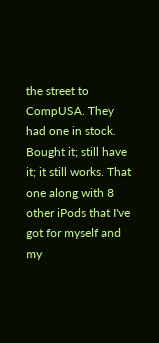the street to CompUSA. They had one in stock. Bought it; still have it; it still works. That one along with 8 other iPods that I've got for myself and my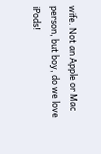wife. Not an Apple or Mac person, but boy, do we love iPods!